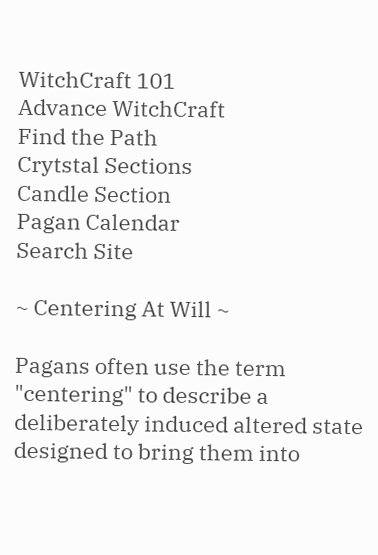WitchCraft 101
Advance WitchCraft
Find the Path
Crytstal Sections
Candle Section
Pagan Calendar
Search Site

~ Centering At Will ~

Pagans often use the term "centering" to describe a deliberately induced altered state designed to bring them into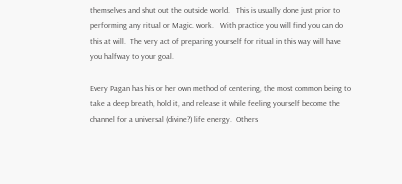themselves and shut out the outside world.   This is usually done just prior to performing any ritual or Magic. work.   With practice you will find you can do this at will.  The very act of preparing yourself for ritual in this way will have you halfway to your goal.

Every Pagan has his or her own method of centering, the most common being to take a deep breath, hold it, and release it while feeling yourself become the channel for a universal (divine?) life energy.  Others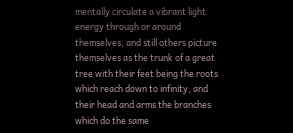mentally circulate a vibrant light energy through or around themselves, and still others picture themselves as the trunk of a great tree with their feet being the roots which reach down to infinity, and their head and arms the branches which do the same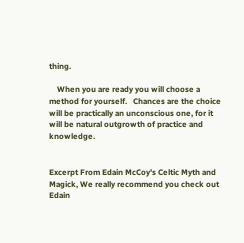thing.

    When you are ready you will choose a method for yourself.   Chances are the choice will be practically an unconscious one, for it will be natural outgrowth of practice and knowledge.


Excerpt From Edain McCoy's Celtic Myth and Magick, We really recommend you check out Edain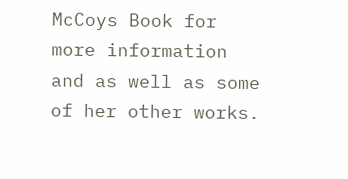McCoys Book for more information and as well as some of her other works.